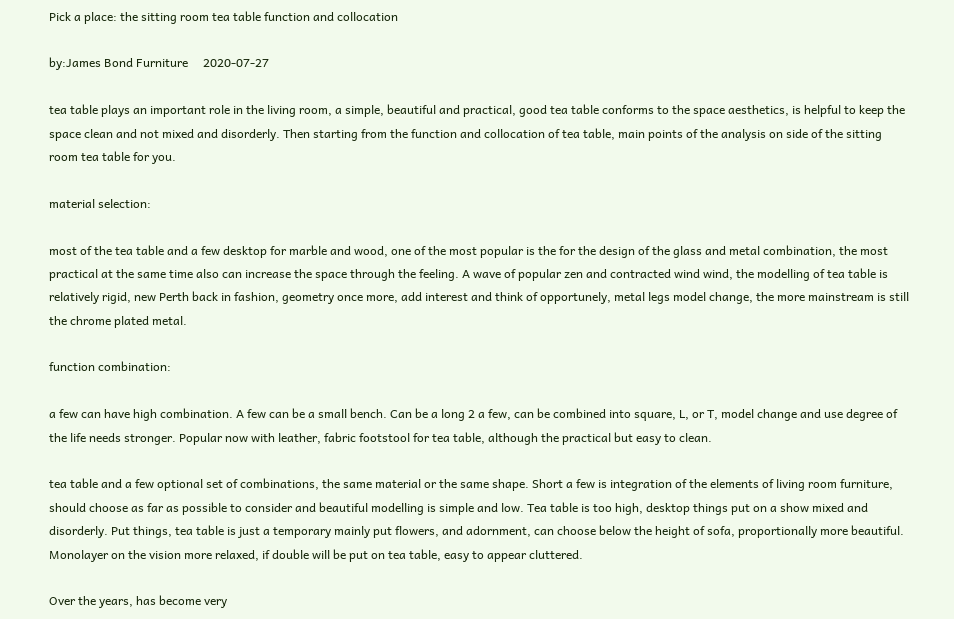Pick a place: the sitting room tea table function and collocation

by:James Bond Furniture     2020-07-27

tea table plays an important role in the living room, a simple, beautiful and practical, good tea table conforms to the space aesthetics, is helpful to keep the space clean and not mixed and disorderly. Then starting from the function and collocation of tea table, main points of the analysis on side of the sitting room tea table for you.

material selection:

most of the tea table and a few desktop for marble and wood, one of the most popular is the for the design of the glass and metal combination, the most practical at the same time also can increase the space through the feeling. A wave of popular zen and contracted wind wind, the modelling of tea table is relatively rigid, new Perth back in fashion, geometry once more, add interest and think of opportunely, metal legs model change, the more mainstream is still the chrome plated metal.

function combination:

a few can have high combination. A few can be a small bench. Can be a long 2 a few, can be combined into square, L, or T, model change and use degree of the life needs stronger. Popular now with leather, fabric footstool for tea table, although the practical but easy to clean.

tea table and a few optional set of combinations, the same material or the same shape. Short a few is integration of the elements of living room furniture, should choose as far as possible to consider and beautiful modelling is simple and low. Tea table is too high, desktop things put on a show mixed and disorderly. Put things, tea table is just a temporary mainly put flowers, and adornment, can choose below the height of sofa, proportionally more beautiful. Monolayer on the vision more relaxed, if double will be put on tea table, easy to appear cluttered.

Over the years, has become very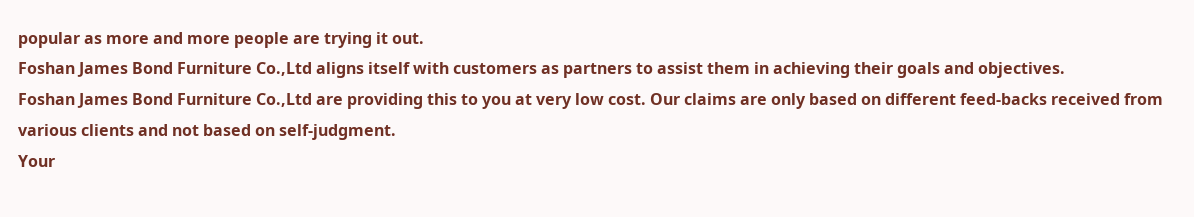popular as more and more people are trying it out.
Foshan James Bond Furniture Co.,Ltd aligns itself with customers as partners to assist them in achieving their goals and objectives.
Foshan James Bond Furniture Co.,Ltd are providing this to you at very low cost. Our claims are only based on different feed-backs received from various clients and not based on self-judgment.
Your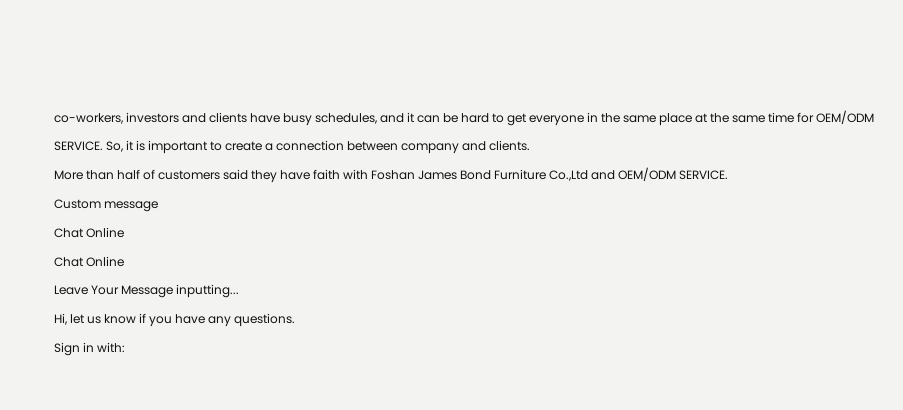co-workers, investors and clients have busy schedules, and it can be hard to get everyone in the same place at the same time for OEM/ODM SERVICE. So, it is important to create a connection between company and clients.
More than half of customers said they have faith with Foshan James Bond Furniture Co.,Ltd and OEM/ODM SERVICE.
Custom message
Chat Online
Chat Online
Leave Your Message inputting...
Hi, let us know if you have any questions.
Sign in with: